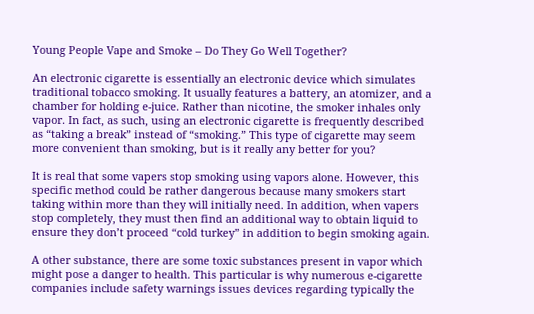Young People Vape and Smoke – Do They Go Well Together?

An electronic cigarette is essentially an electronic device which simulates traditional tobacco smoking. It usually features a battery, an atomizer, and a chamber for holding e-juice. Rather than nicotine, the smoker inhales only vapor. In fact, as such, using an electronic cigarette is frequently described as “taking a break” instead of “smoking.” This type of cigarette may seem more convenient than smoking, but is it really any better for you?

It is real that some vapers stop smoking using vapors alone. However, this specific method could be rather dangerous because many smokers start taking within more than they will initially need. In addition, when vapers stop completely, they must then find an additional way to obtain liquid to ensure they don’t proceed “cold turkey” in addition to begin smoking again.

A other substance, there are some toxic substances present in vapor which might pose a danger to health. This particular is why numerous e-cigarette companies include safety warnings issues devices regarding typically the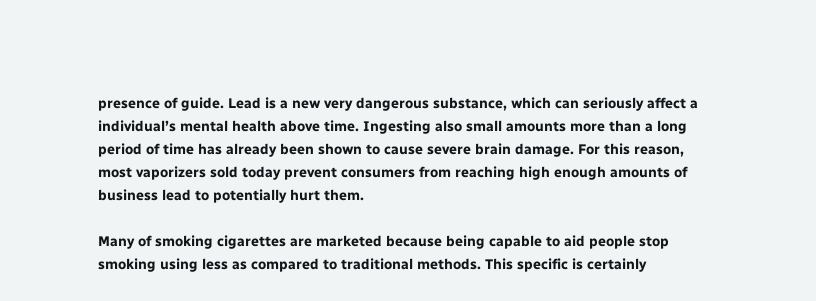presence of guide. Lead is a new very dangerous substance, which can seriously affect a individual’s mental health above time. Ingesting also small amounts more than a long period of time has already been shown to cause severe brain damage. For this reason, most vaporizers sold today prevent consumers from reaching high enough amounts of business lead to potentially hurt them.

Many of smoking cigarettes are marketed because being capable to aid people stop smoking using less as compared to traditional methods. This specific is certainly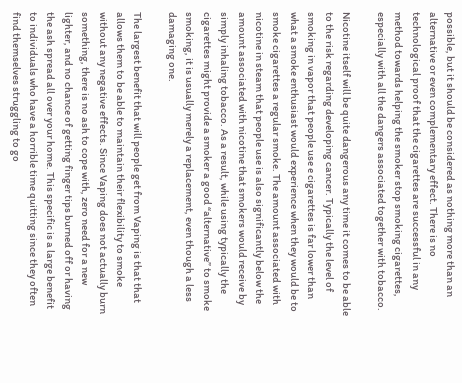possible, but it should be considered as nothing more than an alternative or even complementary effect. There is no technological proof that the cigarettes are successful in any method towards helping the smoker stop smoking cigarettes, especially with all the dangers associated together with tobacco.

Nicotine itself will be quite dangerous any time it comes to be able to the risk regarding developing cancer. Typically the level of smoking in vapor that people use e cigarettes is far lower than what a smoke enthusiast would experience when they would be to smoke cigarettes a regular smoke. The amount associated with nicotine in steam that people use is also significantly below the amount associated with nicotine that smokers would receive by simply inhaling tobacco. As a result, while using typically the cigarettes might provide a smoker a good “alternative” to smoke smoking, it is usually merely a replacement, even though a less damaging one.

The largest benefit that will people get from Vaping is that that allows them to be able to maintain their flexibility to smoke without any negative effects. Since Vaping does not actually burn something, there is no ash to cope with, zero need for a new lighter, and no chance of getting finger tips burned off or having the ash spread all over your home. This specific is a large benefit to individuals who have a horrible time quitting since they often find themselves struggling to go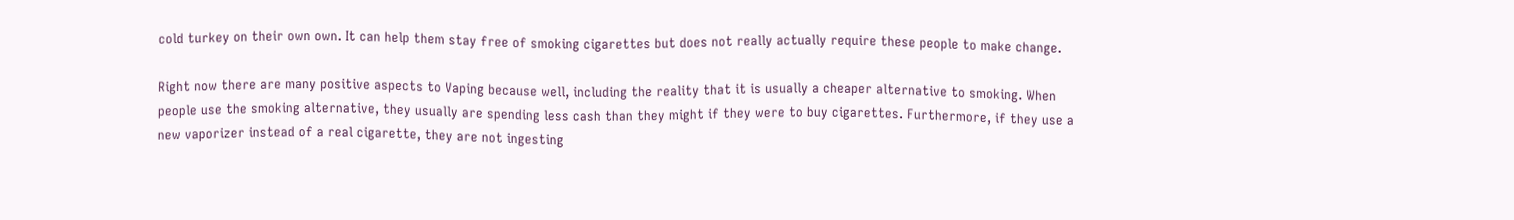cold turkey on their own own. It can help them stay free of smoking cigarettes but does not really actually require these people to make change.

Right now there are many positive aspects to Vaping because well, including the reality that it is usually a cheaper alternative to smoking. When people use the smoking alternative, they usually are spending less cash than they might if they were to buy cigarettes. Furthermore, if they use a new vaporizer instead of a real cigarette, they are not ingesting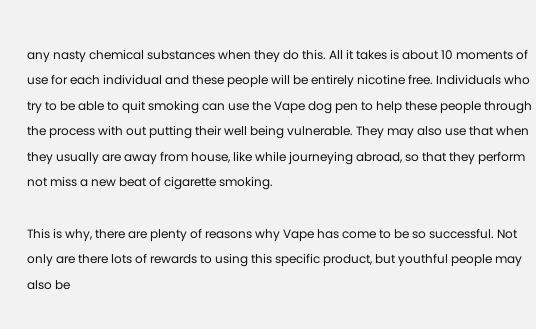any nasty chemical substances when they do this. All it takes is about 10 moments of use for each individual and these people will be entirely nicotine free. Individuals who try to be able to quit smoking can use the Vape dog pen to help these people through the process with out putting their well being vulnerable. They may also use that when they usually are away from house, like while journeying abroad, so that they perform not miss a new beat of cigarette smoking.

This is why, there are plenty of reasons why Vape has come to be so successful. Not only are there lots of rewards to using this specific product, but youthful people may also be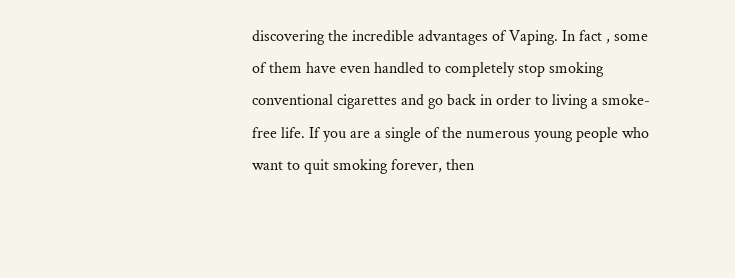discovering the incredible advantages of Vaping. In fact , some of them have even handled to completely stop smoking conventional cigarettes and go back in order to living a smoke-free life. If you are a single of the numerous young people who want to quit smoking forever, then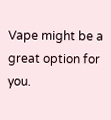Vape might be a great option for you.